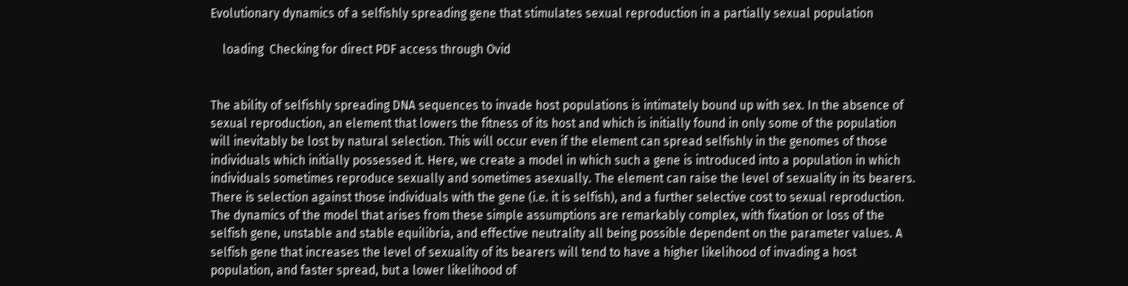Evolutionary dynamics of a selfishly spreading gene that stimulates sexual reproduction in a partially sexual population

    loading  Checking for direct PDF access through Ovid


The ability of selfishly spreading DNA sequences to invade host populations is intimately bound up with sex. In the absence of sexual reproduction, an element that lowers the fitness of its host and which is initially found in only some of the population will inevitably be lost by natural selection. This will occur even if the element can spread selfishly in the genomes of those individuals which initially possessed it. Here, we create a model in which such a gene is introduced into a population in which individuals sometimes reproduce sexually and sometimes asexually. The element can raise the level of sexuality in its bearers. There is selection against those individuals with the gene (i.e. it is selfish), and a further selective cost to sexual reproduction. The dynamics of the model that arises from these simple assumptions are remarkably complex, with fixation or loss of the selfish gene, unstable and stable equilibria, and effective neutrality all being possible dependent on the parameter values. A selfish gene that increases the level of sexuality of its bearers will tend to have a higher likelihood of invading a host population, and faster spread, but a lower likelihood of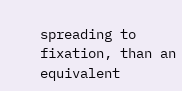spreading to fixation, than an equivalent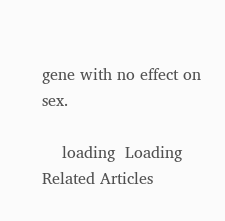gene with no effect on sex.

    loading  Loading Related Articles